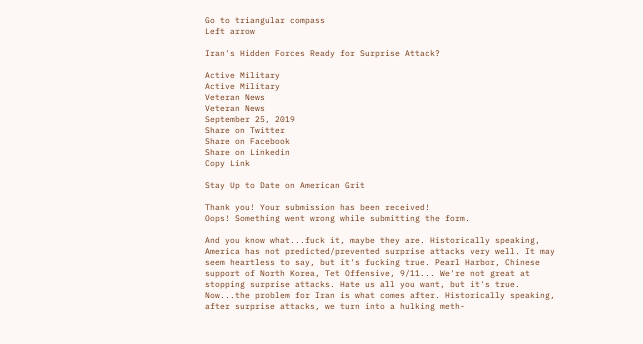Go to triangular compass
Left arrow

Iran's Hidden Forces Ready for Surprise Attack?

Active Military
Active Military
Veteran News
Veteran News
September 25, 2019
Share on Twitter
Share on Facebook
Share on Linkedin
Copy Link

Stay Up to Date on American Grit

Thank you! Your submission has been received!
Oops! Something went wrong while submitting the form.

And you know what...fuck it, maybe they are. Historically speaking, America has not predicted/prevented surprise attacks very well. It may seem heartless to say, but it's fucking true. Pearl Harbor, Chinese support of North Korea, Tet Offensive, 9/11... We're not great at stopping surprise attacks. Hate us all you want, but it's true. Now...the problem for Iran is what comes after. Historically speaking, after surprise attacks, we turn into a hulking meth-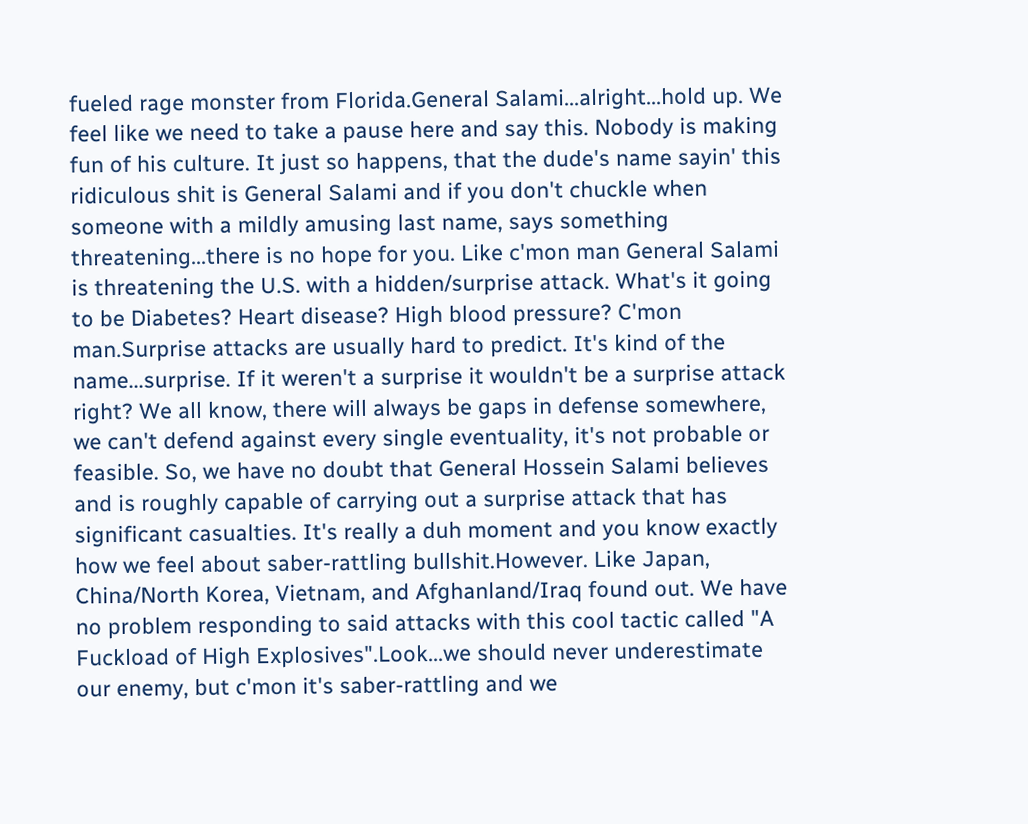fueled rage monster from Florida.General Salami...alright...hold up. We feel like we need to take a pause here and say this. Nobody is making fun of his culture. It just so happens, that the dude's name sayin' this ridiculous shit is General Salami and if you don't chuckle when someone with a mildly amusing last name, says something threatening...there is no hope for you. Like c'mon man General Salami is threatening the U.S. with a hidden/surprise attack. What's it going to be Diabetes? Heart disease? High blood pressure? C'mon man.Surprise attacks are usually hard to predict. It's kind of the name...surprise. If it weren't a surprise it wouldn't be a surprise attack right? We all know, there will always be gaps in defense somewhere, we can't defend against every single eventuality, it's not probable or feasible. So, we have no doubt that General Hossein Salami believes and is roughly capable of carrying out a surprise attack that has significant casualties. It's really a duh moment and you know exactly how we feel about saber-rattling bullshit.However. Like Japan, China/North Korea, Vietnam, and Afghanland/Iraq found out. We have no problem responding to said attacks with this cool tactic called "A Fuckload of High Explosives".Look...we should never underestimate our enemy, but c'mon it's saber-rattling and we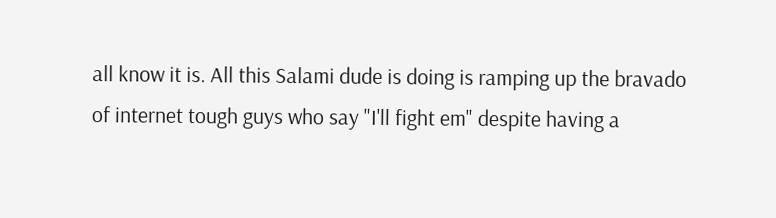all know it is. All this Salami dude is doing is ramping up the bravado of internet tough guys who say "I'll fight em" despite having a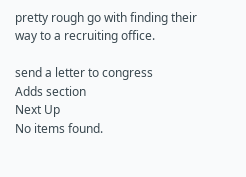pretty rough go with finding their way to a recruiting office.

send a letter to congress
Adds section
Next Up
No items found.